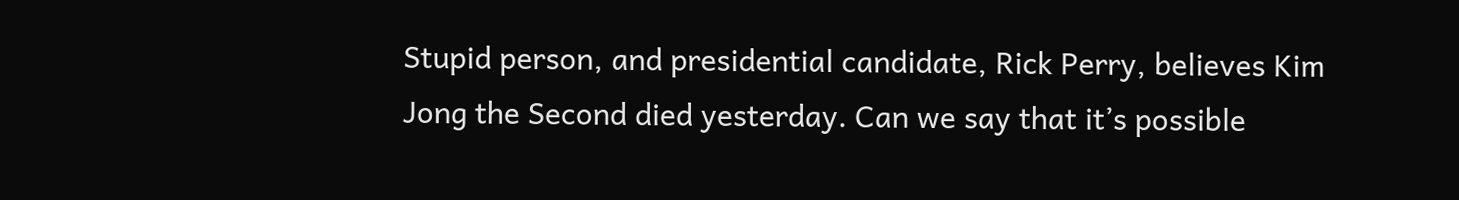Stupid person, and presidential candidate, Rick Perry, believes Kim Jong the Second died yesterday. Can we say that it’s possible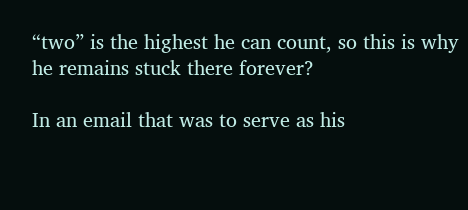“two” is the highest he can count, so this is why he remains stuck there forever?

In an email that was to serve as his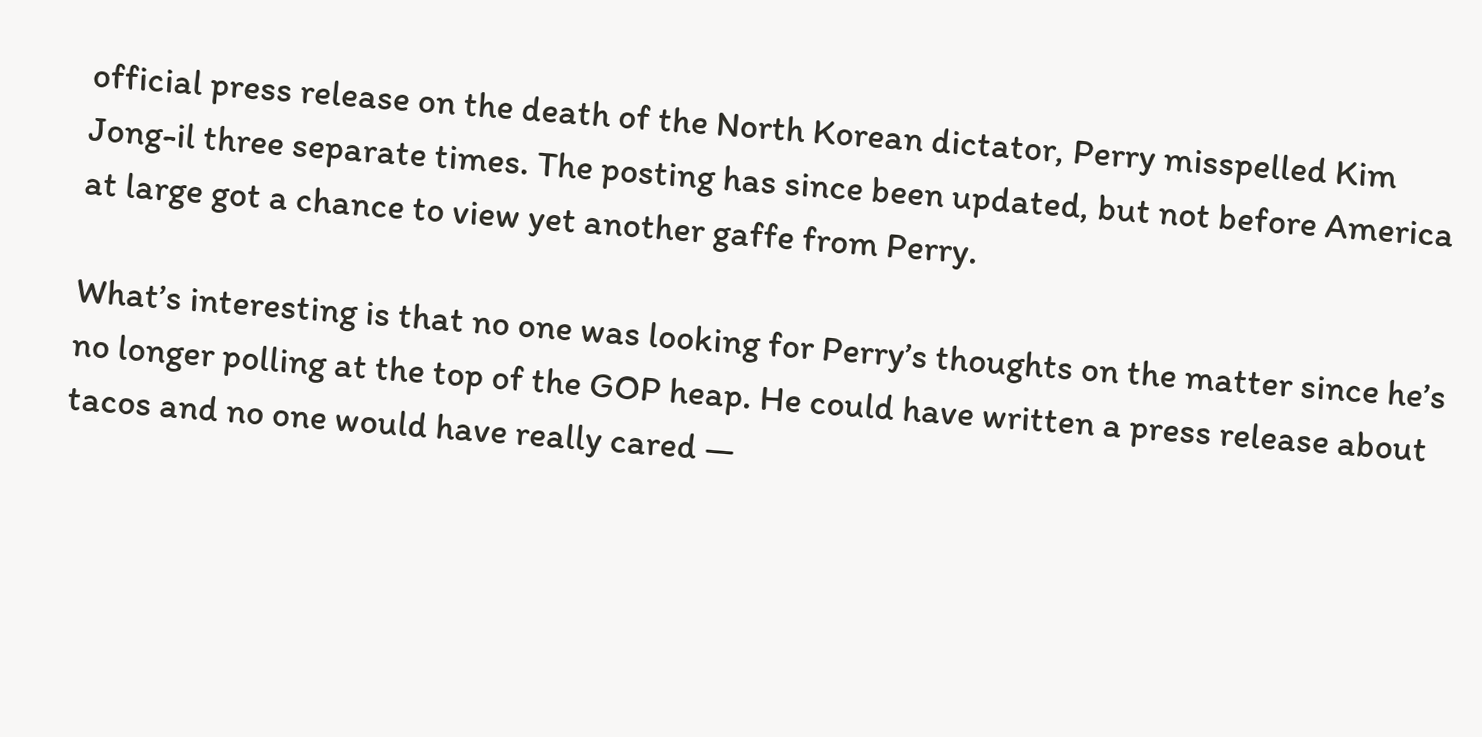official press release on the death of the North Korean dictator, Perry misspelled Kim Jong-il three separate times. The posting has since been updated, but not before America at large got a chance to view yet another gaffe from Perry.

What’s interesting is that no one was looking for Perry’s thoughts on the matter since he’s no longer polling at the top of the GOP heap. He could have written a press release about tacos and no one would have really cared —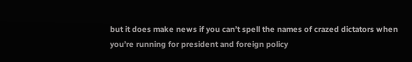but it does make news if you can’t spell the names of crazed dictators when you’re running for president and foreign policy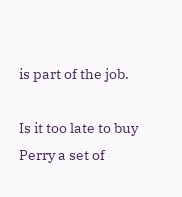is part of the job.

Is it too late to buy Perry a set of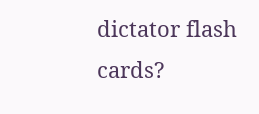dictator flash cards?